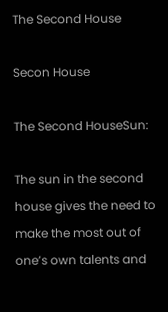The Second House

Secon House

The Second HouseSun:

The sun in the second house gives the need to make the most out of one’s own talents and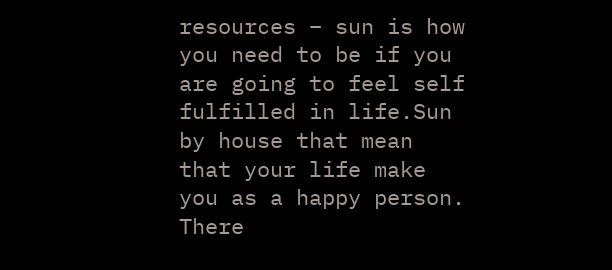resources – sun is how you need to be if you are going to feel self fulfilled in life.Sun by house that mean that your life make you as a happy person.  There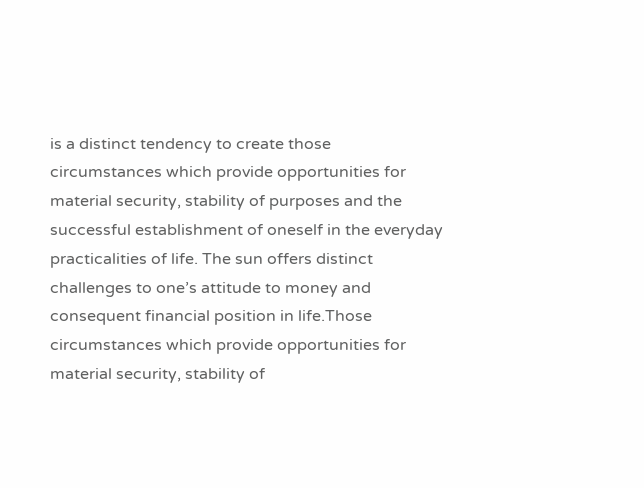is a distinct tendency to create those circumstances which provide opportunities for material security, stability of purposes and the successful establishment of oneself in the everyday practicalities of life. The sun offers distinct challenges to one’s attitude to money and consequent financial position in life.Those circumstances which provide opportunities for material security, stability of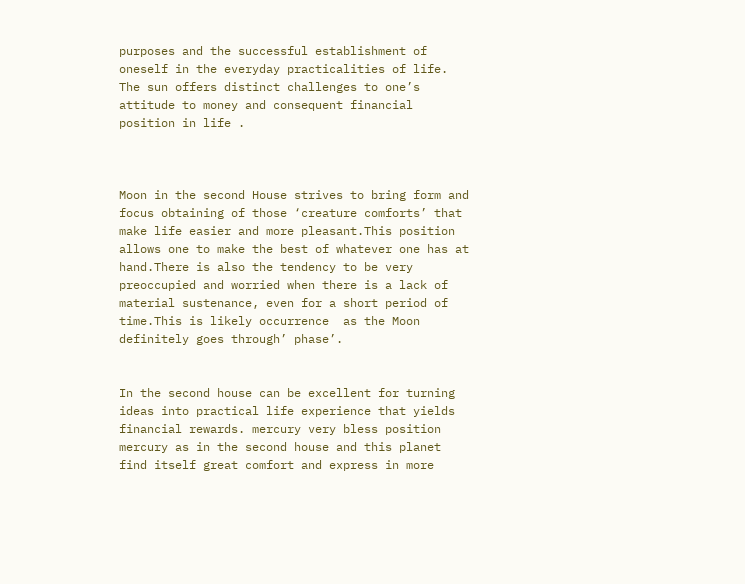purposes and the successful establishment of oneself in the everyday practicalities of life. The sun offers distinct challenges to one’s attitude to money and consequent financial position in life .



Moon in the second House strives to bring form and focus obtaining of those ‘creature comforts’ that make life easier and more pleasant.This position allows one to make the best of whatever one has at hand.There is also the tendency to be very preoccupied and worried when there is a lack of material sustenance, even for a short period of time.This is likely occurrence  as the Moon definitely goes through’ phase’.


In the second house can be excellent for turning ideas into practical life experience that yields financial rewards. mercury very bless position mercury as in the second house and this planet find itself great comfort and express in more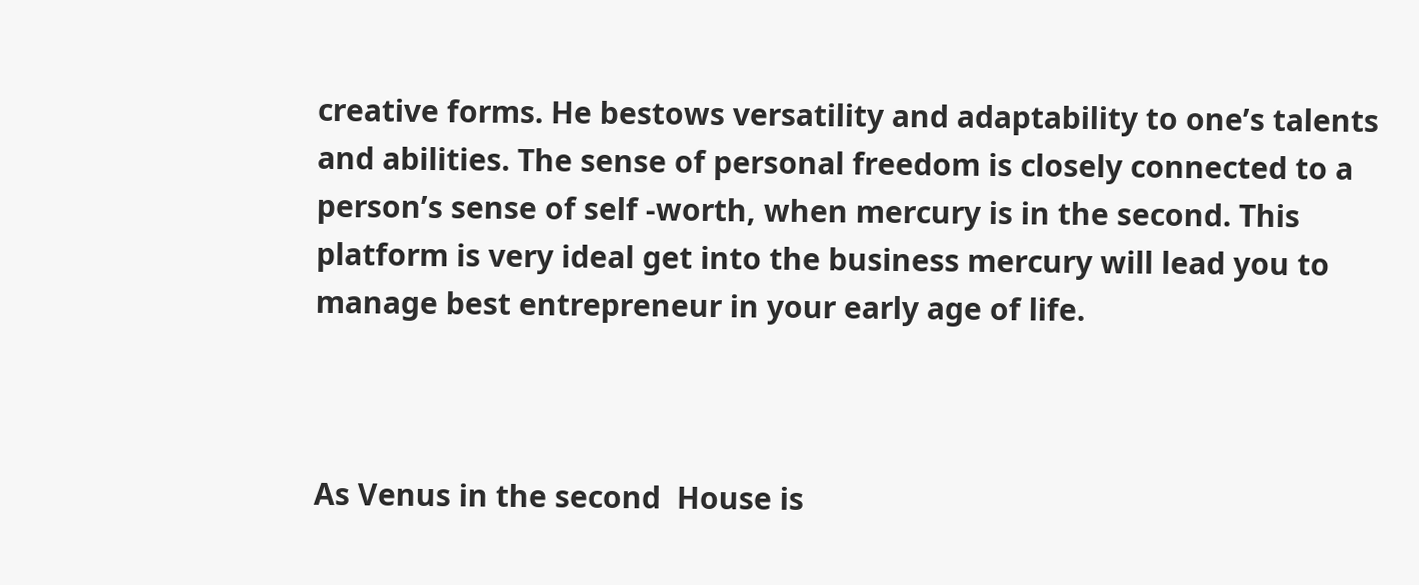creative forms. He bestows versatility and adaptability to one’s talents and abilities. The sense of personal freedom is closely connected to a person’s sense of self -worth, when mercury is in the second. This platform is very ideal get into the business mercury will lead you to manage best entrepreneur in your early age of life.



As Venus in the second  House is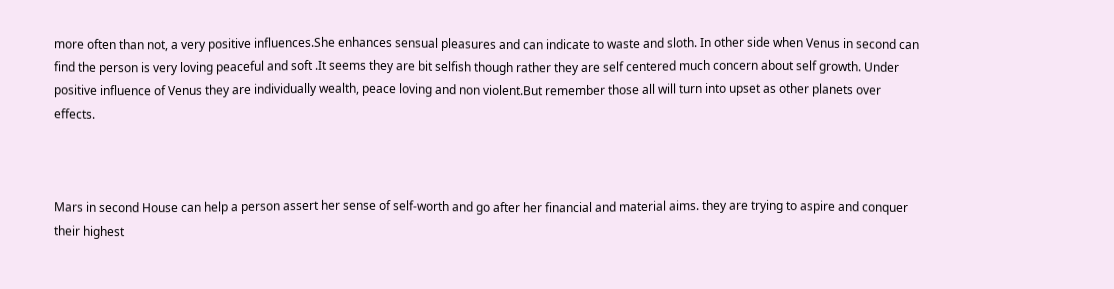more often than not, a very positive influences.She enhances sensual pleasures and can indicate to waste and sloth. In other side when Venus in second can find the person is very loving peaceful and soft .It seems they are bit selfish though rather they are self centered much concern about self growth. Under positive influence of Venus they are individually wealth, peace loving and non violent.But remember those all will turn into upset as other planets over effects.



Mars in second House can help a person assert her sense of self-worth and go after her financial and material aims. they are trying to aspire and conquer their highest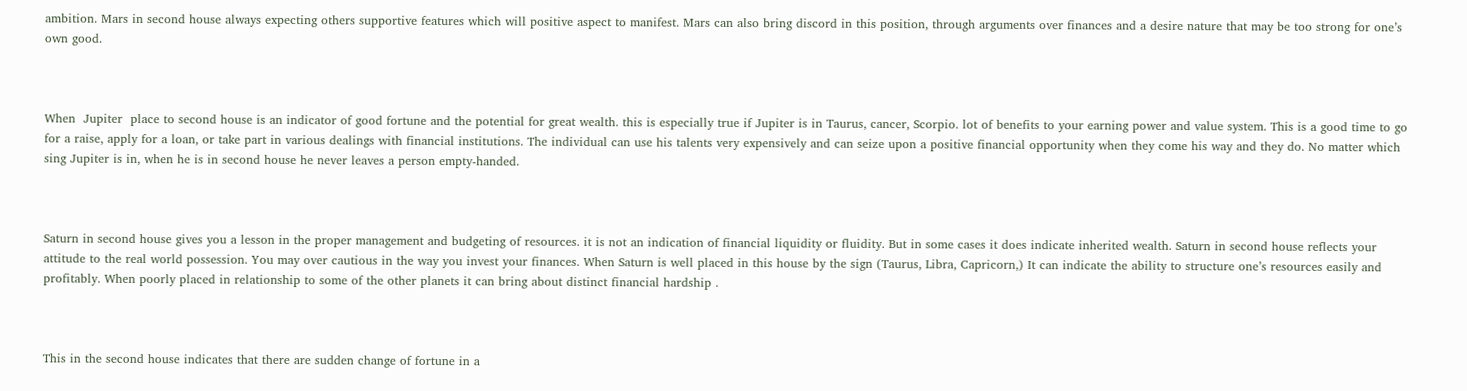ambition. Mars in second house always expecting others supportive features which will positive aspect to manifest. Mars can also bring discord in this position, through arguments over finances and a desire nature that may be too strong for one’s own good.



When  Jupiter  place to second house is an indicator of good fortune and the potential for great wealth. this is especially true if Jupiter is in Taurus, cancer, Scorpio. lot of benefits to your earning power and value system. This is a good time to go for a raise, apply for a loan, or take part in various dealings with financial institutions. The individual can use his talents very expensively and can seize upon a positive financial opportunity when they come his way and they do. No matter which sing Jupiter is in, when he is in second house he never leaves a person empty-handed.



Saturn in second house gives you a lesson in the proper management and budgeting of resources. it is not an indication of financial liquidity or fluidity. But in some cases it does indicate inherited wealth. Saturn in second house reflects your attitude to the real world possession. You may over cautious in the way you invest your finances. When Saturn is well placed in this house by the sign (Taurus, Libra, Capricorn,) It can indicate the ability to structure one’s resources easily and profitably. When poorly placed in relationship to some of the other planets it can bring about distinct financial hardship .



This in the second house indicates that there are sudden change of fortune in a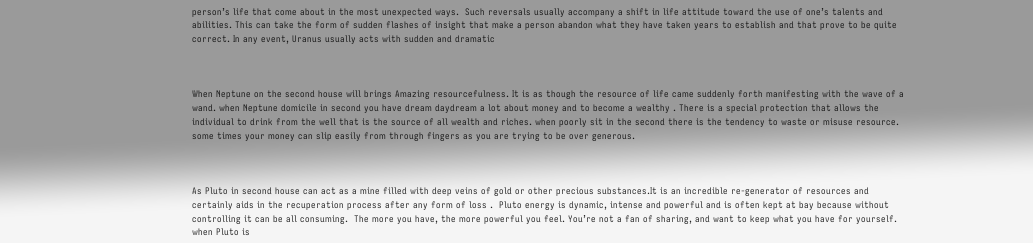person’s life that come about in the most unexpected ways.  Such reversals usually accompany a shift in life attitude toward the use of one’s talents and abilities. This can take the form of sudden flashes of insight that make a person abandon what they have taken years to establish and that prove to be quite correct. In any event, Uranus usually acts with sudden and dramatic



When Neptune on the second house will brings Amazing resourcefulness. It is as though the resource of life came suddenly forth manifesting with the wave of a wand. when Neptune domicile in second you have dream daydream a lot about money and to become a wealthy . There is a special protection that allows the individual to drink from the well that is the source of all wealth and riches. when poorly sit in the second there is the tendency to waste or misuse resource. some times your money can slip easily from through fingers as you are trying to be over generous.



As Pluto in second house can act as a mine filled with deep veins of gold or other precious substances.It is an incredible re-generator of resources and certainly aids in the recuperation process after any form of loss .  Pluto energy is dynamic, intense and powerful and is often kept at bay because without controlling it can be all consuming.  The more you have, the more powerful you feel. You’re not a fan of sharing, and want to keep what you have for yourself. when Pluto is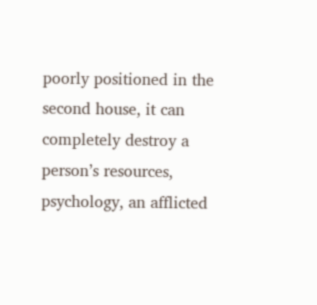poorly positioned in the second house, it can completely destroy a person’s resources, psychology, an afflicted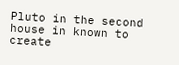Pluto in the second house in known to create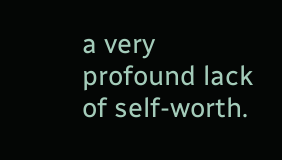a very profound lack of self-worth.